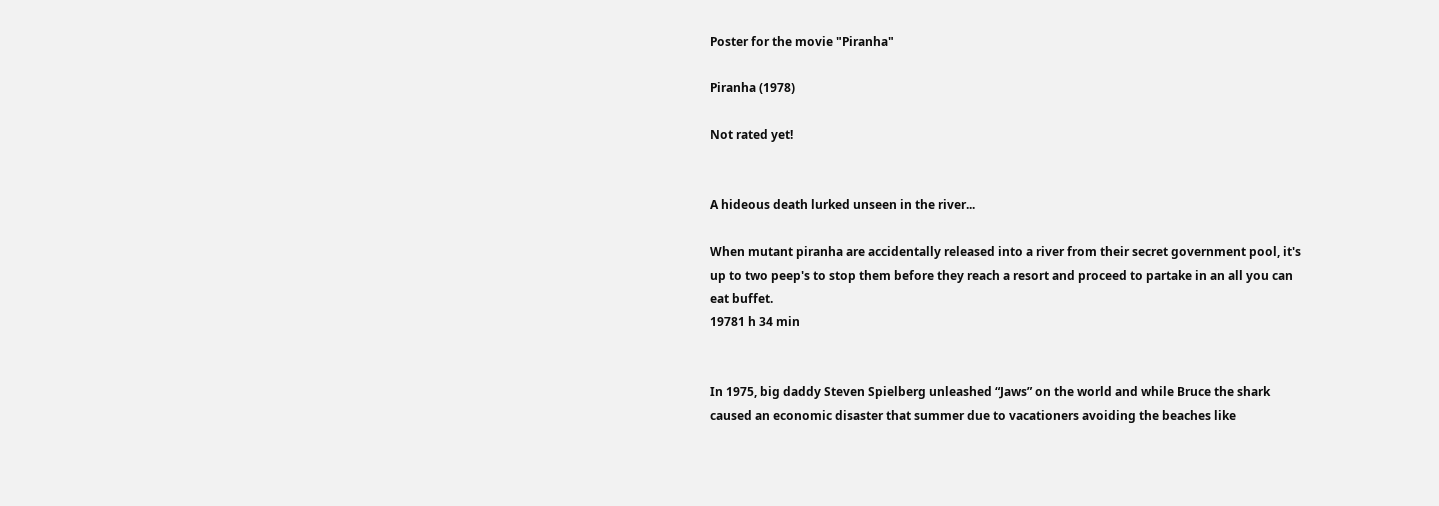Poster for the movie "Piranha"

Piranha (1978)

Not rated yet!


A hideous death lurked unseen in the river...

When mutant piranha are accidentally released into a river from their secret government pool, it's up to two peep's to stop them before they reach a resort and proceed to partake in an all you can eat buffet.
19781 h 34 min


In 1975, big daddy Steven Spielberg unleashed “Jaws” on the world and while Bruce the shark caused an economic disaster that summer due to vacationers avoiding the beaches like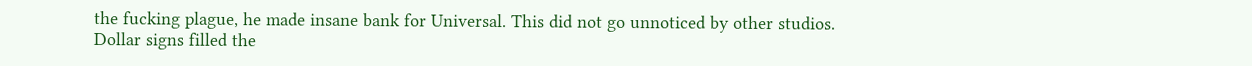the fucking plague, he made insane bank for Universal. This did not go unnoticed by other studios. Dollar signs filled the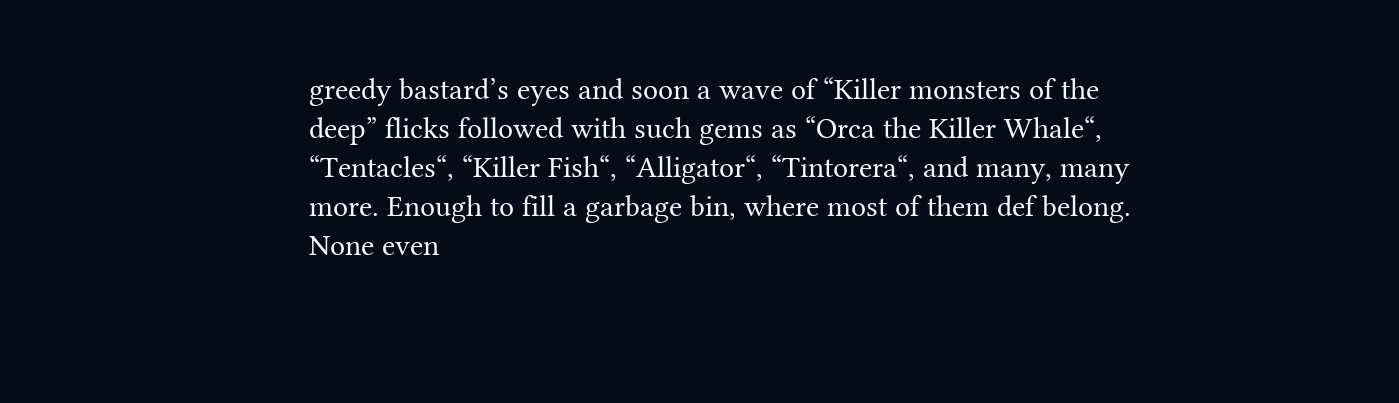greedy bastard’s eyes and soon a wave of “Killer monsters of the deep” flicks followed with such gems as “Orca the Killer Whale“, “Tentacles“, “Killer Fish“, “Alligator“, “Tintorera“, and many, many more. Enough to fill a garbage bin, where most of them def belong. None even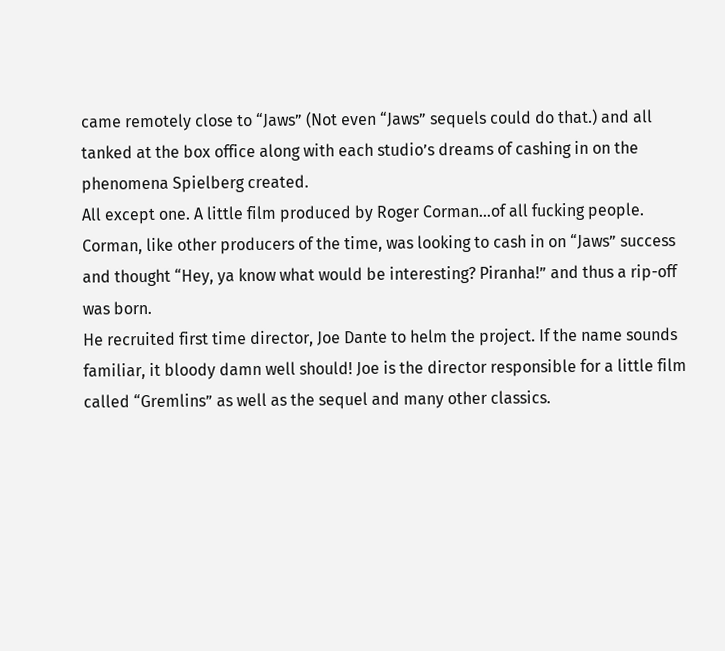came remotely close to “Jaws” (Not even “Jaws” sequels could do that.) and all tanked at the box office along with each studio’s dreams of cashing in on the phenomena Spielberg created.
All except one. A little film produced by Roger Corman…of all fucking people.
Corman, like other producers of the time, was looking to cash in on “Jaws” success and thought “Hey, ya know what would be interesting? Piranha!” and thus a rip-off was born.
He recruited first time director, Joe Dante to helm the project. If the name sounds familiar, it bloody damn well should! Joe is the director responsible for a little film called “Gremlins” as well as the sequel and many other classics.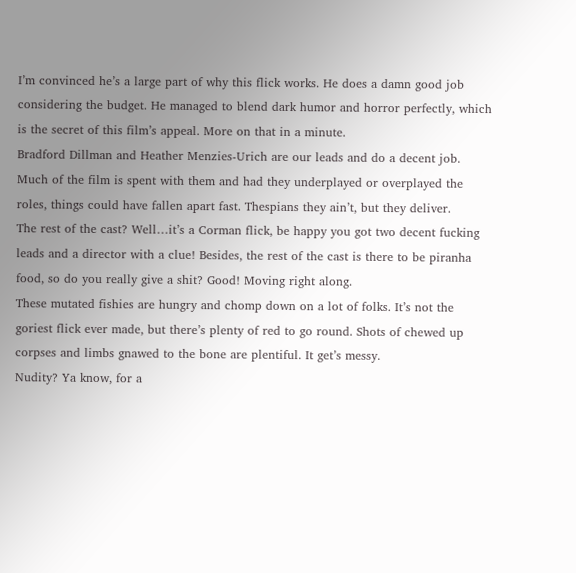I’m convinced he’s a large part of why this flick works. He does a damn good job considering the budget. He managed to blend dark humor and horror perfectly, which is the secret of this film’s appeal. More on that in a minute.
Bradford Dillman and Heather Menzies-Urich are our leads and do a decent job. Much of the film is spent with them and had they underplayed or overplayed the roles, things could have fallen apart fast. Thespians they ain’t, but they deliver.
The rest of the cast? Well…it’s a Corman flick, be happy you got two decent fucking leads and a director with a clue! Besides, the rest of the cast is there to be piranha food, so do you really give a shit? Good! Moving right along.
These mutated fishies are hungry and chomp down on a lot of folks. It’s not the goriest flick ever made, but there’s plenty of red to go round. Shots of chewed up corpses and limbs gnawed to the bone are plentiful. It get’s messy.
Nudity? Ya know, for a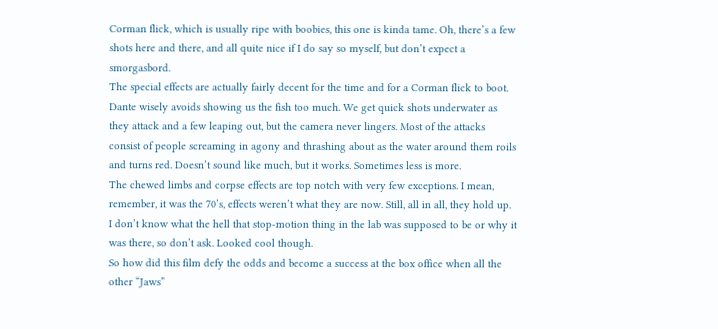Corman flick, which is usually ripe with boobies, this one is kinda tame. Oh, there’s a few shots here and there, and all quite nice if I do say so myself, but don’t expect a smorgasbord.
The special effects are actually fairly decent for the time and for a Corman flick to boot. Dante wisely avoids showing us the fish too much. We get quick shots underwater as they attack and a few leaping out, but the camera never lingers. Most of the attacks consist of people screaming in agony and thrashing about as the water around them roils and turns red. Doesn’t sound like much, but it works. Sometimes less is more.
The chewed limbs and corpse effects are top notch with very few exceptions. I mean, remember, it was the 70’s, effects weren’t what they are now. Still, all in all, they hold up.
I don’t know what the hell that stop-motion thing in the lab was supposed to be or why it was there, so don’t ask. Looked cool though.
So how did this film defy the odds and become a success at the box office when all the other “Jaws”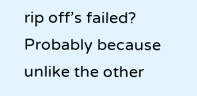rip off’s failed? Probably because unlike the other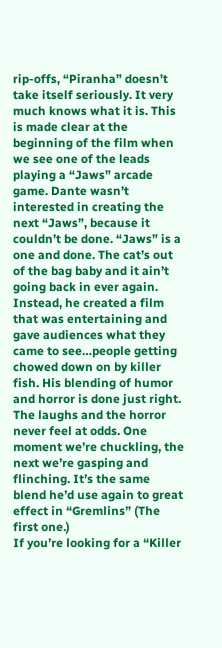rip-offs, “Piranha” doesn’t take itself seriously. It very much knows what it is. This is made clear at the beginning of the film when we see one of the leads playing a “Jaws” arcade game. Dante wasn’t interested in creating the next “Jaws”, because it couldn’t be done. “Jaws” is a one and done. The cat’s out of the bag baby and it ain’t going back in ever again. Instead, he created a film that was entertaining and gave audiences what they came to see…people getting chowed down on by killer fish. His blending of humor and horror is done just right. The laughs and the horror never feel at odds. One moment we’re chuckling, the next we’re gasping and flinching. It’s the same blend he’d use again to great effect in “Gremlins” (The first one.)
If you’re looking for a “Killer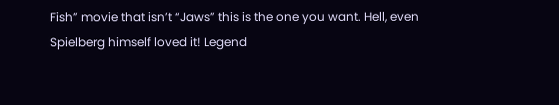Fish” movie that isn’t “Jaws” this is the one you want. Hell, even Spielberg himself loved it! Legend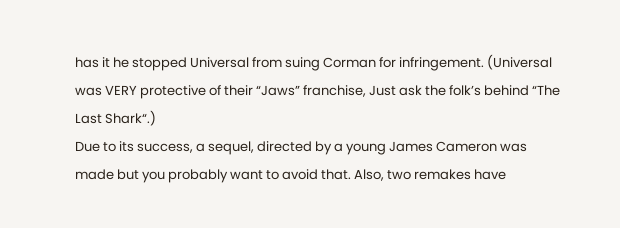has it he stopped Universal from suing Corman for infringement. (Universal was VERY protective of their “Jaws” franchise, Just ask the folk’s behind “The Last Shark“.)
Due to its success, a sequel, directed by a young James Cameron was made but you probably want to avoid that. Also, two remakes have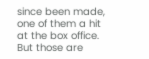since been made, one of them a hit at the box office. But those are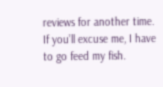reviews for another time.
If you’ll excuse me, I have to go feed my fish.